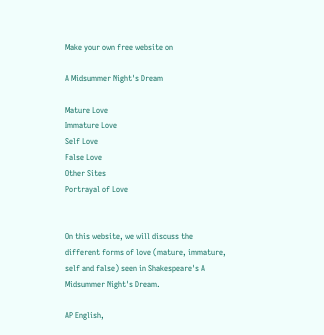Make your own free website on

A Midsummer Night's Dream

Mature Love
Immature Love
Self Love
False Love
Other Sites
Portrayal of Love


On this website, we will discuss the different forms of love (mature, immature, self and false) seen in Shakespeare's A Midsummer Night's Dream.

AP English,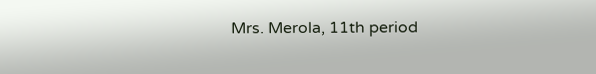Mrs. Merola, 11th period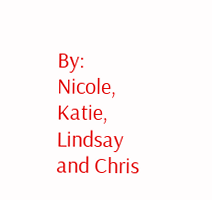By: Nicole, Katie, Lindsay and Chris